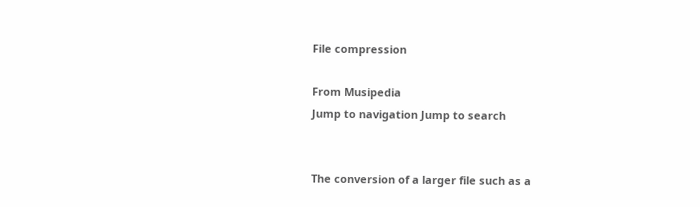File compression

From Musipedia
Jump to navigation Jump to search


The conversion of a larger file such as a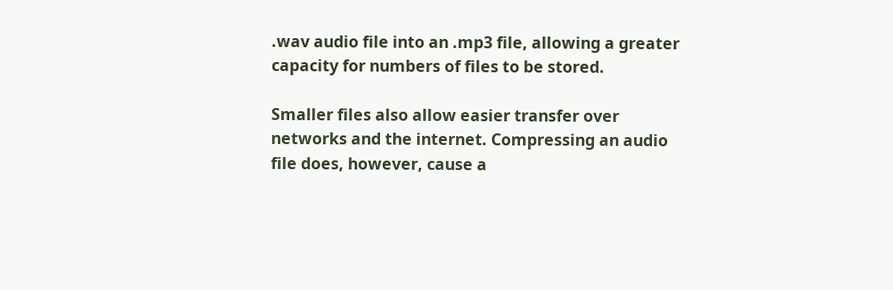.wav audio file into an .mp3 file, allowing a greater capacity for numbers of files to be stored.

Smaller files also allow easier transfer over networks and the internet. Compressing an audio file does, however, cause a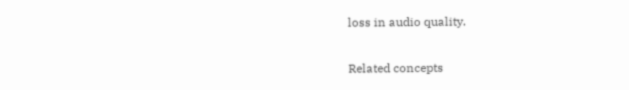loss in audio quality.


Related concepts